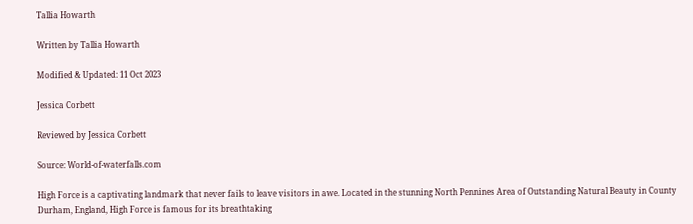Tallia Howarth

Written by Tallia Howarth

Modified & Updated: 11 Oct 2023

Jessica Corbett

Reviewed by Jessica Corbett

Source: World-of-waterfalls.com

High Force is a captivating landmark that never fails to leave visitors in awe. Located in the stunning North Pennines Area of Outstanding Natural Beauty in County Durham, England, High Force is famous for its breathtaking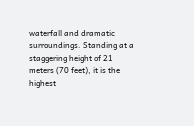waterfall and dramatic surroundings. Standing at a staggering height of 21 meters (70 feet), it is the highest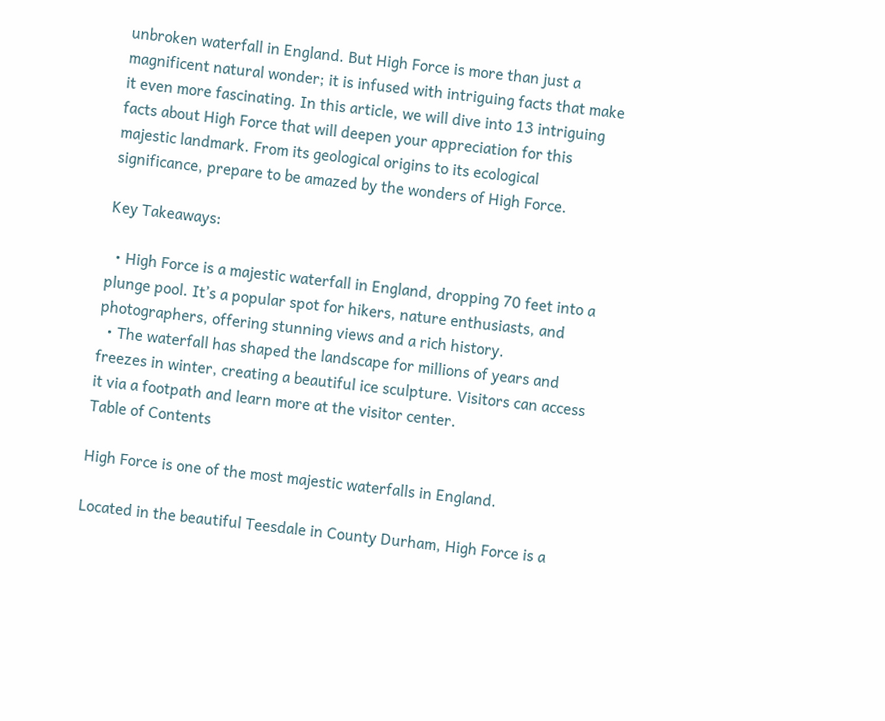unbroken waterfall in England. But High Force is more than just a magnificent natural wonder; it is infused with intriguing facts that make it even more fascinating. In this article, we will dive into 13 intriguing facts about High Force that will deepen your appreciation for this majestic landmark. From its geological origins to its ecological significance, prepare to be amazed by the wonders of High Force.

Key Takeaways:

  • High Force is a majestic waterfall in England, dropping 70 feet into a plunge pool. It’s a popular spot for hikers, nature enthusiasts, and photographers, offering stunning views and a rich history.
  • The waterfall has shaped the landscape for millions of years and freezes in winter, creating a beautiful ice sculpture. Visitors can access it via a footpath and learn more at the visitor center.
Table of Contents

High Force is one of the most majestic waterfalls in England.

Located in the beautiful Teesdale in County Durham, High Force is a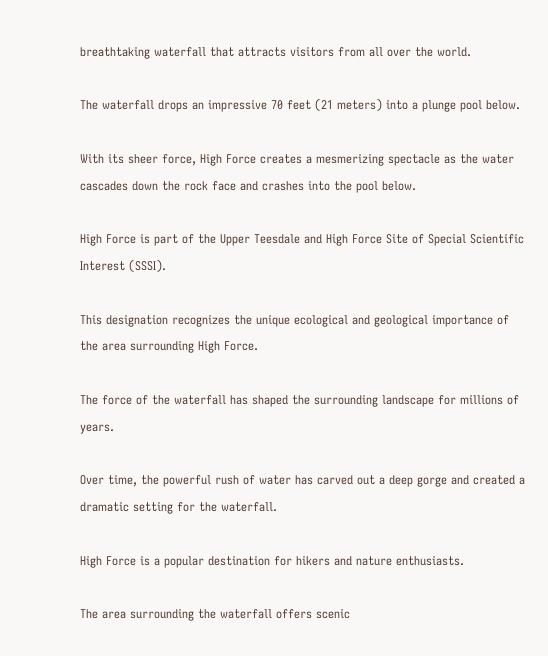breathtaking waterfall that attracts visitors from all over the world.

The waterfall drops an impressive 70 feet (21 meters) into a plunge pool below.

With its sheer force, High Force creates a mesmerizing spectacle as the water cascades down the rock face and crashes into the pool below.

High Force is part of the Upper Teesdale and High Force Site of Special Scientific Interest (SSSI).

This designation recognizes the unique ecological and geological importance of the area surrounding High Force.

The force of the waterfall has shaped the surrounding landscape for millions of years.

Over time, the powerful rush of water has carved out a deep gorge and created a dramatic setting for the waterfall.

High Force is a popular destination for hikers and nature enthusiasts.

The area surrounding the waterfall offers scenic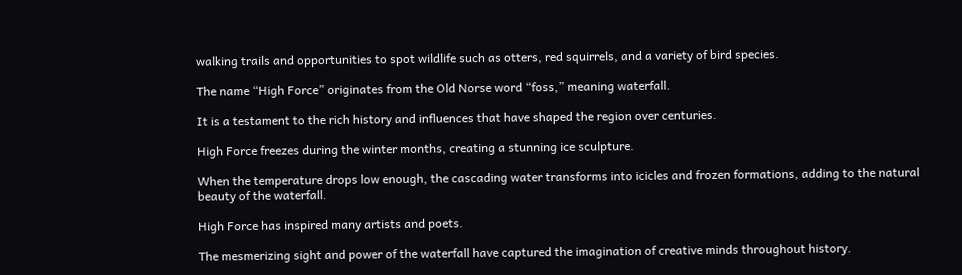walking trails and opportunities to spot wildlife such as otters, red squirrels, and a variety of bird species.

The name “High Force” originates from the Old Norse word “foss,” meaning waterfall.

It is a testament to the rich history and influences that have shaped the region over centuries.

High Force freezes during the winter months, creating a stunning ice sculpture.

When the temperature drops low enough, the cascading water transforms into icicles and frozen formations, adding to the natural beauty of the waterfall.

High Force has inspired many artists and poets.

The mesmerizing sight and power of the waterfall have captured the imagination of creative minds throughout history.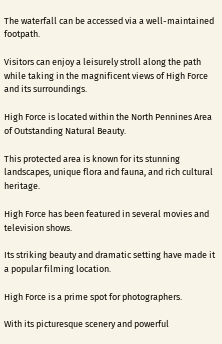The waterfall can be accessed via a well-maintained footpath.

Visitors can enjoy a leisurely stroll along the path while taking in the magnificent views of High Force and its surroundings.

High Force is located within the North Pennines Area of Outstanding Natural Beauty.

This protected area is known for its stunning landscapes, unique flora and fauna, and rich cultural heritage.

High Force has been featured in several movies and television shows.

Its striking beauty and dramatic setting have made it a popular filming location.

High Force is a prime spot for photographers.

With its picturesque scenery and powerful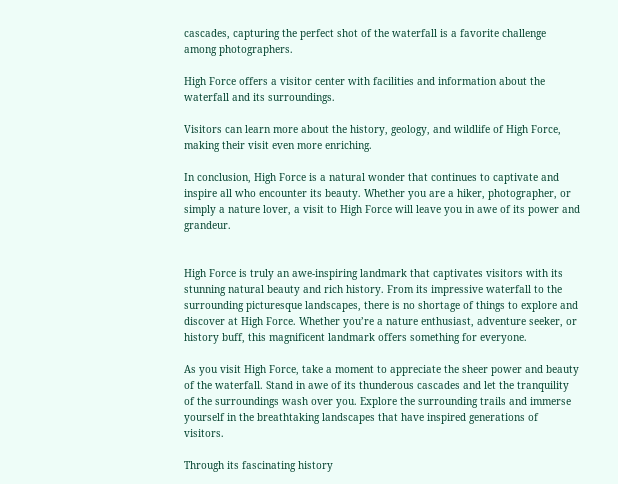cascades, capturing the perfect shot of the waterfall is a favorite challenge among photographers.

High Force offers a visitor center with facilities and information about the waterfall and its surroundings.

Visitors can learn more about the history, geology, and wildlife of High Force, making their visit even more enriching.

In conclusion, High Force is a natural wonder that continues to captivate and inspire all who encounter its beauty. Whether you are a hiker, photographer, or simply a nature lover, a visit to High Force will leave you in awe of its power and grandeur.


High Force is truly an awe-inspiring landmark that captivates visitors with its stunning natural beauty and rich history. From its impressive waterfall to the surrounding picturesque landscapes, there is no shortage of things to explore and discover at High Force. Whether you’re a nature enthusiast, adventure seeker, or history buff, this magnificent landmark offers something for everyone.

As you visit High Force, take a moment to appreciate the sheer power and beauty of the waterfall. Stand in awe of its thunderous cascades and let the tranquility of the surroundings wash over you. Explore the surrounding trails and immerse yourself in the breathtaking landscapes that have inspired generations of visitors.

Through its fascinating history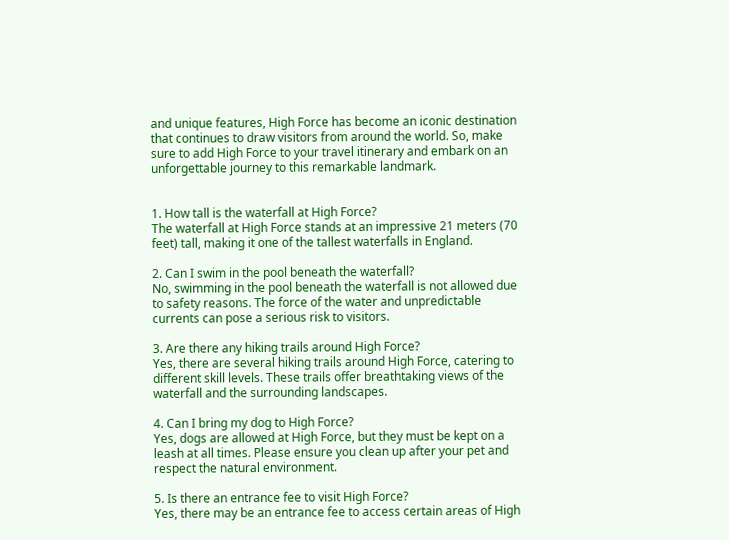and unique features, High Force has become an iconic destination that continues to draw visitors from around the world. So, make sure to add High Force to your travel itinerary and embark on an unforgettable journey to this remarkable landmark.


1. How tall is the waterfall at High Force?
The waterfall at High Force stands at an impressive 21 meters (70 feet) tall, making it one of the tallest waterfalls in England.

2. Can I swim in the pool beneath the waterfall?
No, swimming in the pool beneath the waterfall is not allowed due to safety reasons. The force of the water and unpredictable currents can pose a serious risk to visitors.

3. Are there any hiking trails around High Force?
Yes, there are several hiking trails around High Force, catering to different skill levels. These trails offer breathtaking views of the waterfall and the surrounding landscapes.

4. Can I bring my dog to High Force?
Yes, dogs are allowed at High Force, but they must be kept on a leash at all times. Please ensure you clean up after your pet and respect the natural environment.

5. Is there an entrance fee to visit High Force?
Yes, there may be an entrance fee to access certain areas of High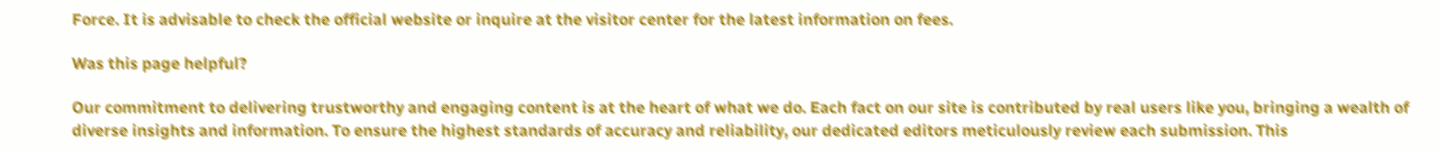Force. It is advisable to check the official website or inquire at the visitor center for the latest information on fees.

Was this page helpful?

Our commitment to delivering trustworthy and engaging content is at the heart of what we do. Each fact on our site is contributed by real users like you, bringing a wealth of diverse insights and information. To ensure the highest standards of accuracy and reliability, our dedicated editors meticulously review each submission. This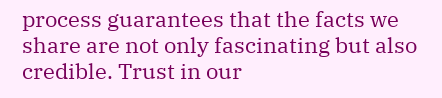process guarantees that the facts we share are not only fascinating but also credible. Trust in our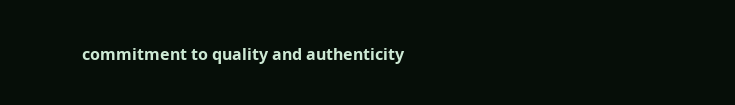commitment to quality and authenticity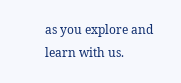as you explore and learn with us.